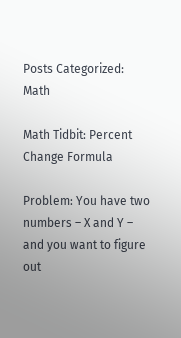Posts Categorized: Math

Math Tidbit: Percent Change Formula

Problem: You have two numbers – X and Y – and you want to figure out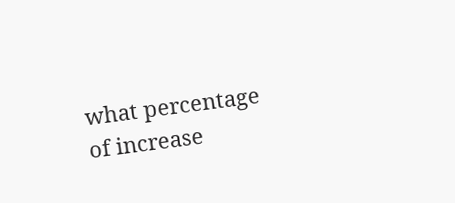what percentage of increase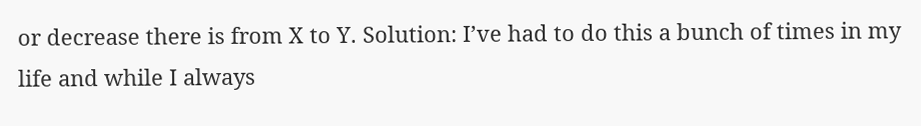or decrease there is from X to Y. Solution: I’ve had to do this a bunch of times in my life and while I always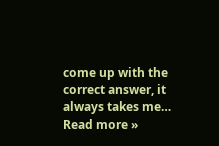come up with the correct answer, it always takes me… Read more »